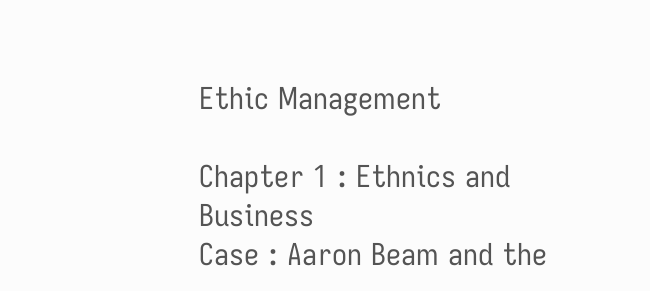Ethic Management

Chapter 1 : Ethnics and Business
Case : Aaron Beam and the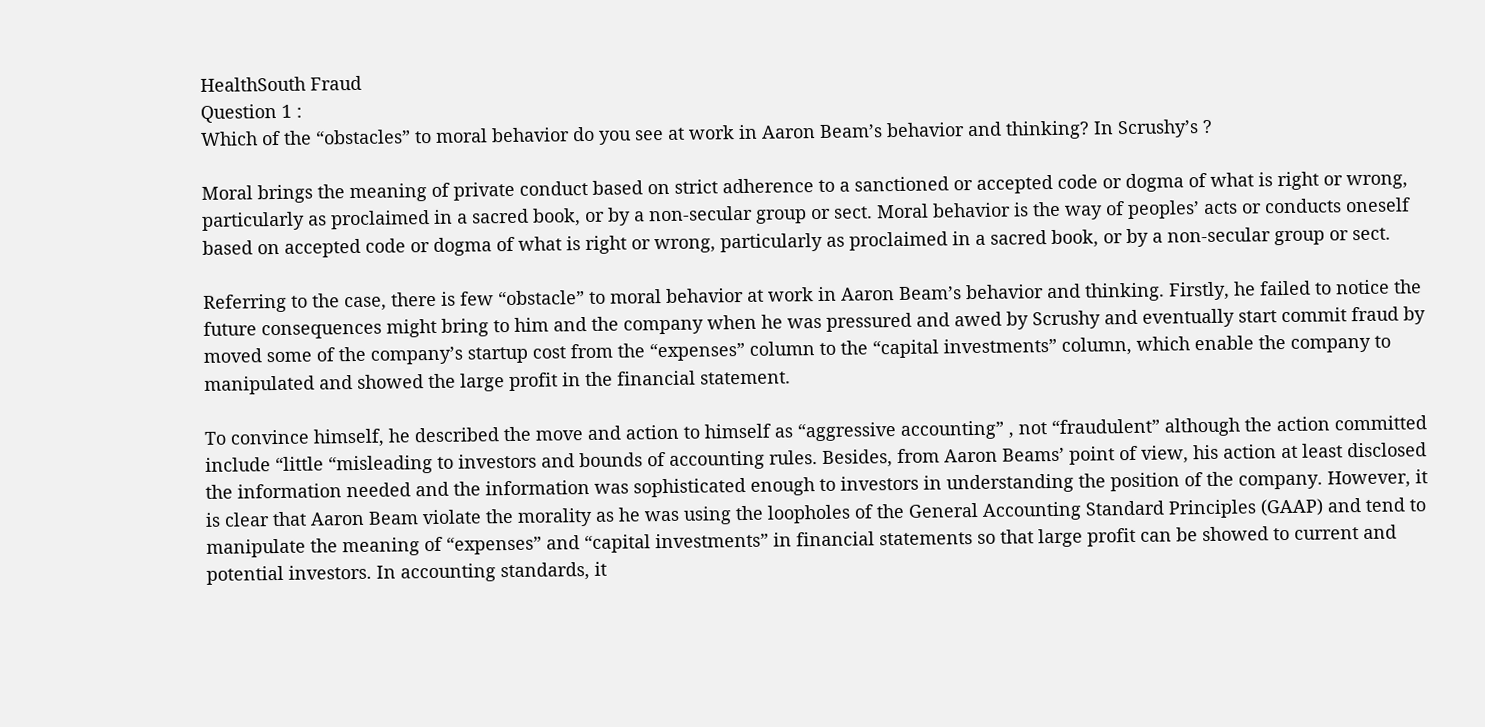HealthSouth Fraud
Question 1 :
Which of the “obstacles” to moral behavior do you see at work in Aaron Beam’s behavior and thinking? In Scrushy’s ?

Moral brings the meaning of private conduct based on strict adherence to a sanctioned or accepted code or dogma of what is right or wrong, particularly as proclaimed in a sacred book, or by a non-secular group or sect. Moral behavior is the way of peoples’ acts or conducts oneself based on accepted code or dogma of what is right or wrong, particularly as proclaimed in a sacred book, or by a non-secular group or sect.

Referring to the case, there is few “obstacle” to moral behavior at work in Aaron Beam’s behavior and thinking. Firstly, he failed to notice the future consequences might bring to him and the company when he was pressured and awed by Scrushy and eventually start commit fraud by moved some of the company’s startup cost from the “expenses” column to the “capital investments” column, which enable the company to manipulated and showed the large profit in the financial statement.

To convince himself, he described the move and action to himself as “aggressive accounting” , not “fraudulent” although the action committed include “little “misleading to investors and bounds of accounting rules. Besides, from Aaron Beams’ point of view, his action at least disclosed the information needed and the information was sophisticated enough to investors in understanding the position of the company. However, it is clear that Aaron Beam violate the morality as he was using the loopholes of the General Accounting Standard Principles (GAAP) and tend to manipulate the meaning of “expenses” and “capital investments” in financial statements so that large profit can be showed to current and potential investors. In accounting standards, it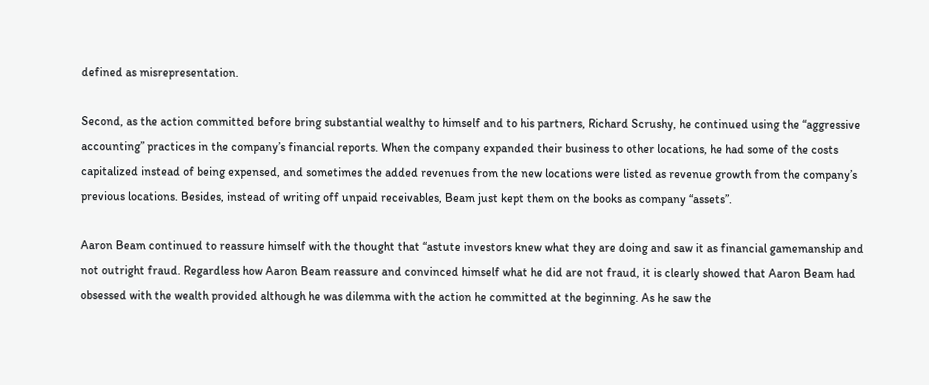defined as misrepresentation.

Second, as the action committed before bring substantial wealthy to himself and to his partners, Richard Scrushy, he continued using the “aggressive accounting” practices in the company’s financial reports. When the company expanded their business to other locations, he had some of the costs capitalized instead of being expensed, and sometimes the added revenues from the new locations were listed as revenue growth from the company’s previous locations. Besides, instead of writing off unpaid receivables, Beam just kept them on the books as company “assets”.

Aaron Beam continued to reassure himself with the thought that “astute investors knew what they are doing and saw it as financial gamemanship and not outright fraud. Regardless how Aaron Beam reassure and convinced himself what he did are not fraud, it is clearly showed that Aaron Beam had obsessed with the wealth provided although he was dilemma with the action he committed at the beginning. As he saw the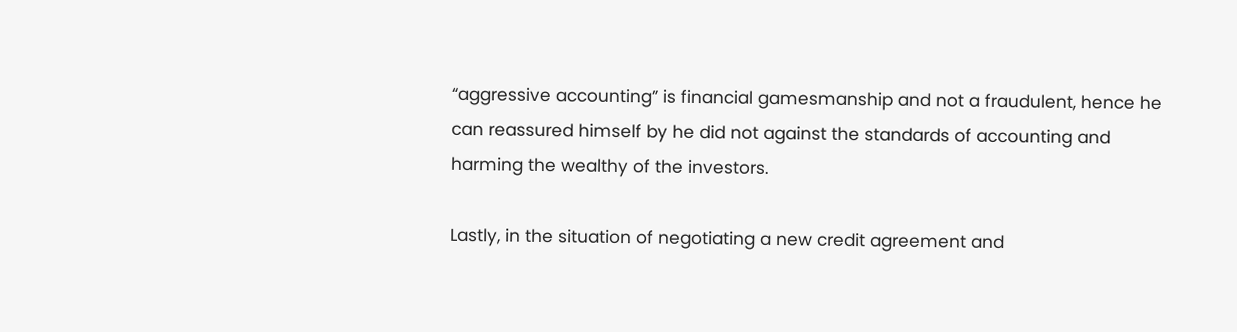“aggressive accounting” is financial gamesmanship and not a fraudulent, hence he can reassured himself by he did not against the standards of accounting and harming the wealthy of the investors.

Lastly, in the situation of negotiating a new credit agreement and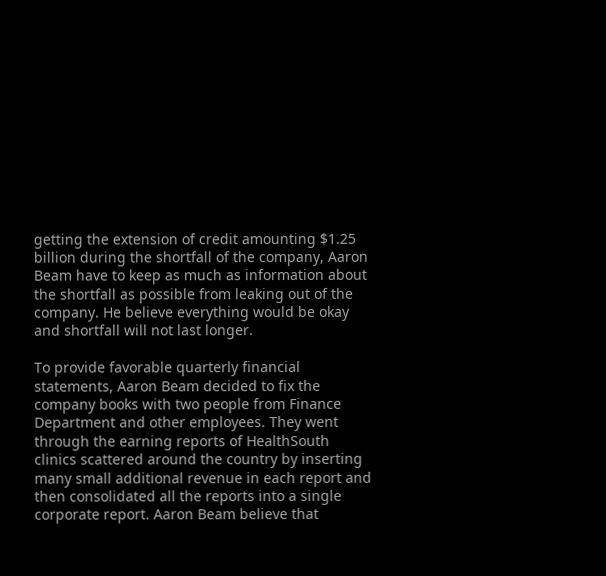getting the extension of credit amounting $1.25 billion during the shortfall of the company, Aaron Beam have to keep as much as information about the shortfall as possible from leaking out of the company. He believe everything would be okay and shortfall will not last longer.

To provide favorable quarterly financial statements, Aaron Beam decided to fix the company books with two people from Finance Department and other employees. They went through the earning reports of HealthSouth clinics scattered around the country by inserting many small additional revenue in each report and then consolidated all the reports into a single corporate report. Aaron Beam believe that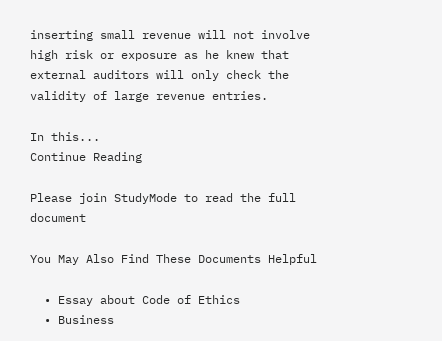inserting small revenue will not involve high risk or exposure as he knew that external auditors will only check the validity of large revenue entries.

In this...
Continue Reading

Please join StudyMode to read the full document

You May Also Find These Documents Helpful

  • Essay about Code of Ethics
  • Business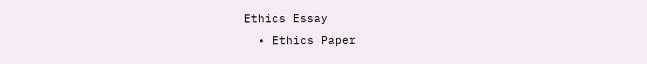Ethics Essay
  • Ethics Paper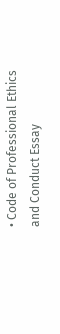• Code of Professional Ethics and Conduct Essay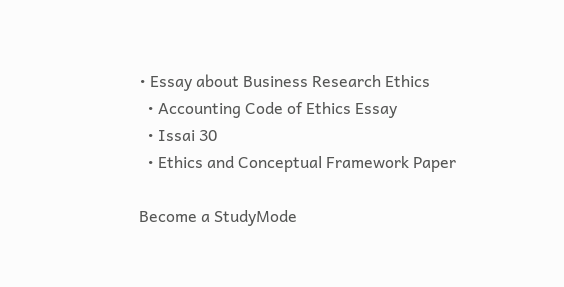• Essay about Business Research Ethics
  • Accounting Code of Ethics Essay
  • Issai 30
  • Ethics and Conceptual Framework Paper

Become a StudyMode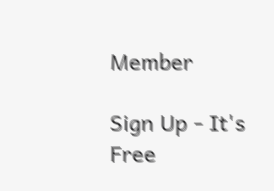Member

Sign Up - It's Free